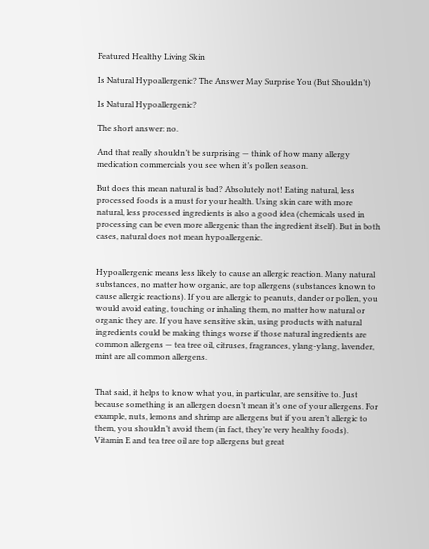Featured Healthy Living Skin

Is Natural Hypoallergenic? The Answer May Surprise You (But Shouldn’t)

Is Natural Hypoallergenic?

The short answer: no.

And that really shouldn’t be surprising — think of how many allergy medication commercials you see when it’s pollen season.

But does this mean natural is bad? Absolutely not! Eating natural, less processed foods is a must for your health. Using skin care with more natural, less processed ingredients is also a good idea (chemicals used in processing can be even more allergenic than the ingredient itself). But in both cases, natural does not mean hypoallergenic.


Hypoallergenic means less likely to cause an allergic reaction. Many natural substances, no matter how organic, are top allergens (substances known to cause allergic reactions). If you are allergic to peanuts, dander or pollen, you would avoid eating, touching or inhaling them, no matter how natural or organic they are. If you have sensitive skin, using products with natural ingredients could be making things worse if those natural ingredients are common allergens — tea tree oil, citruses, fragrances, ylang-ylang, lavender, mint are all common allergens.


That said, it helps to know what you, in particular, are sensitive to. Just because something is an allergen doesn’t mean it’s one of your allergens. For example, nuts, lemons and shrimp are allergens but if you aren’t allergic to them, you shouldn’t avoid them (in fact, they’re very healthy foods). Vitamin E and tea tree oil are top allergens but great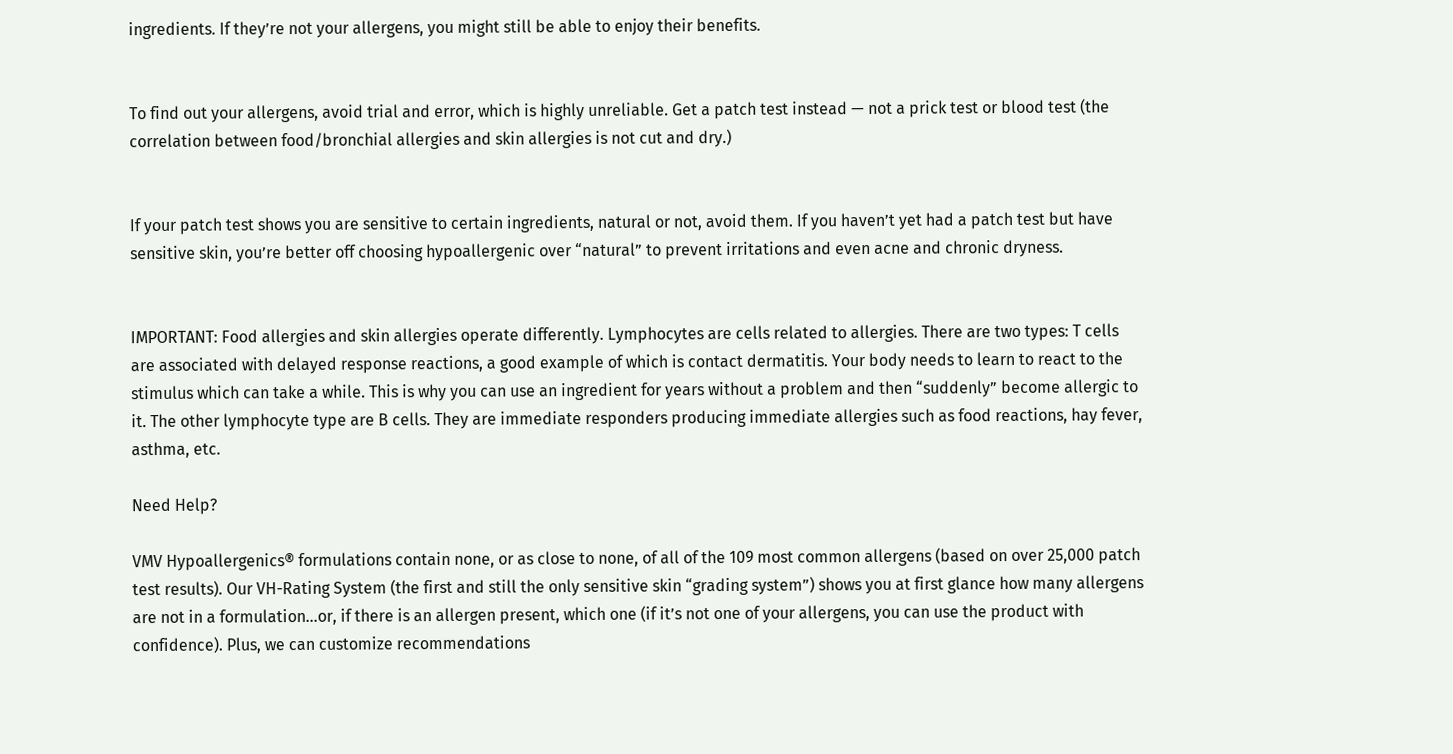ingredients. If they’re not your allergens, you might still be able to enjoy their benefits.


To find out your allergens, avoid trial and error, which is highly unreliable. Get a patch test instead — not a prick test or blood test (the correlation between food/bronchial allergies and skin allergies is not cut and dry.)


If your patch test shows you are sensitive to certain ingredients, natural or not, avoid them. If you haven’t yet had a patch test but have sensitive skin, you’re better off choosing hypoallergenic over “natural” to prevent irritations and even acne and chronic dryness.


IMPORTANT: Food allergies and skin allergies operate differently. Lymphocytes are cells related to allergies. There are two types: T cells are associated with delayed response reactions, a good example of which is contact dermatitis. Your body needs to learn to react to the stimulus which can take a while. This is why you can use an ingredient for years without a problem and then “suddenly” become allergic to it. The other lymphocyte type are B cells. They are immediate responders producing immediate allergies such as food reactions, hay fever, asthma, etc.

Need Help?

VMV Hypoallergenics® formulations contain none, or as close to none, of all of the 109 most common allergens (based on over 25,000 patch test results). Our VH-Rating System (the first and still the only sensitive skin “grading system”) shows you at first glance how many allergens are not in a formulation…or, if there is an allergen present, which one (if it’s not one of your allergens, you can use the product with confidence). Plus, we can customize recommendations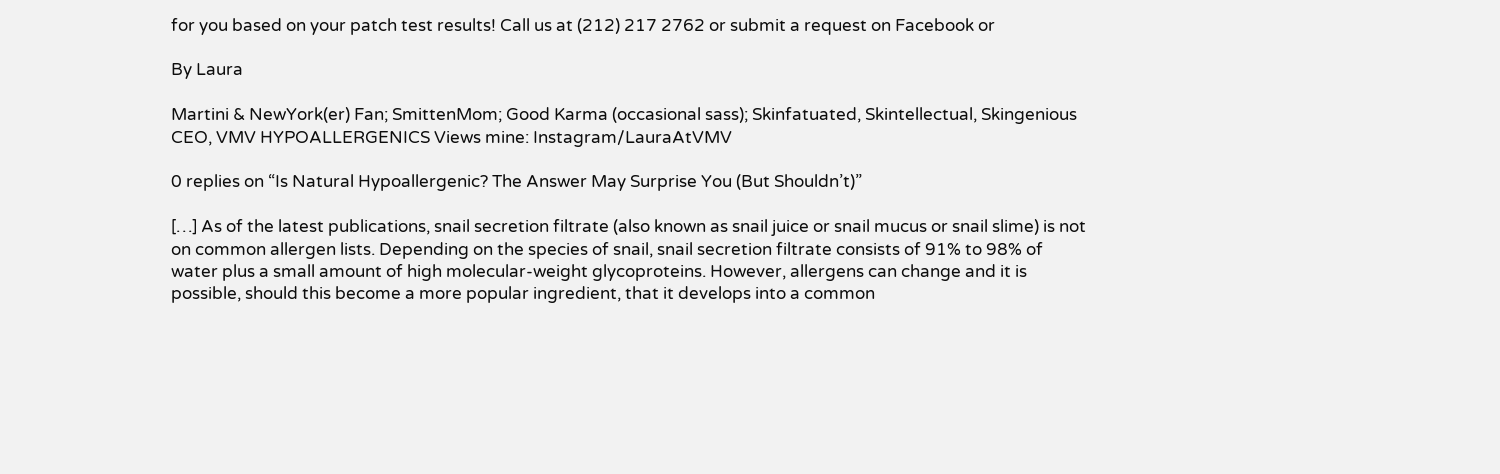for you based on your patch test results! Call us at (212) 217 2762 or submit a request on Facebook or

By Laura

Martini & NewYork(er) Fan; SmittenMom; Good Karma (occasional sass); Skinfatuated, Skintellectual, Skingenious CEO, VMV HYPOALLERGENICS Views mine: Instagram/LauraAtVMV

0 replies on “Is Natural Hypoallergenic? The Answer May Surprise You (But Shouldn’t)”

[…] As of the latest publications, snail secretion filtrate (also known as snail juice or snail mucus or snail slime) is not on common allergen lists. Depending on the species of snail, snail secretion filtrate consists of 91% to 98% of water plus a small amount of high molecular-weight glycoproteins. However, allergens can change and it is possible, should this become a more popular ingredient, that it develops into a common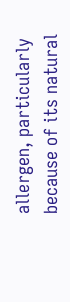allergen, particularly because of its natural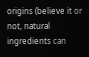origins (believe it or not, natural ingredients can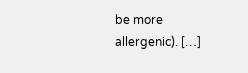be more allergenic). […]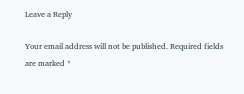Leave a Reply

Your email address will not be published. Required fields are marked *